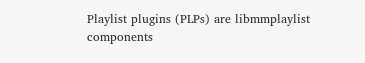Playlist plugins (PLPs) are libmmplaylist components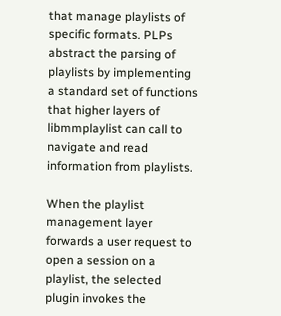that manage playlists of specific formats. PLPs abstract the parsing of playlists by implementing a standard set of functions that higher layers of libmmplaylist can call to navigate and read information from playlists.

When the playlist management layer forwards a user request to open a session on a playlist, the selected plugin invokes the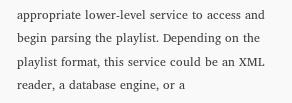appropriate lower-level service to access and begin parsing the playlist. Depending on the playlist format, this service could be an XML reader, a database engine, or a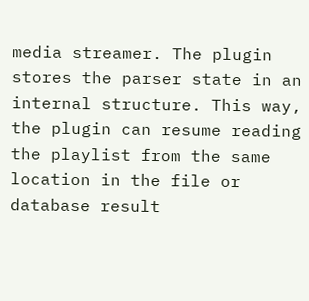media streamer. The plugin stores the parser state in an internal structure. This way, the plugin can resume reading the playlist from the same location in the file or database result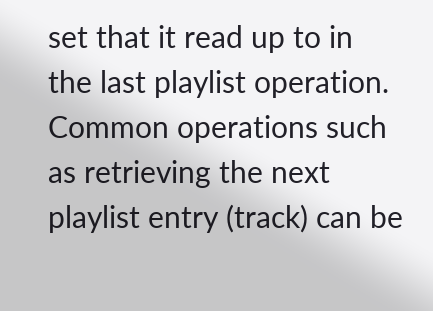set that it read up to in the last playlist operation. Common operations such as retrieving the next playlist entry (track) can be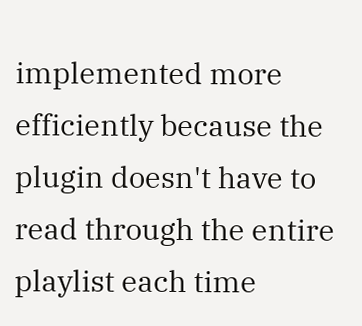implemented more efficiently because the plugin doesn't have to read through the entire playlist each time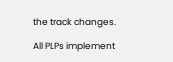the track changes.

All PLPs implement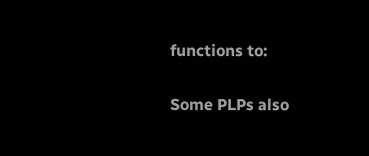functions to:

Some PLPs also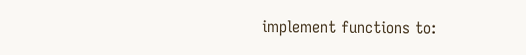implement functions to: